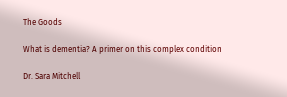The Goods

What is dementia? A primer on this complex condition

Dr. Sara Mitchell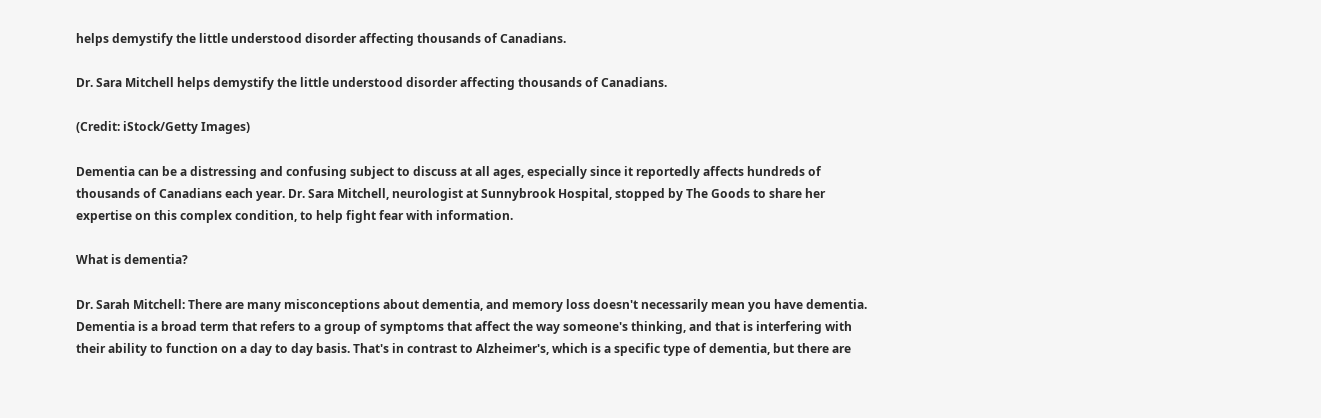helps demystify the little understood disorder affecting thousands of Canadians.

Dr. Sara Mitchell helps demystify the little understood disorder affecting thousands of Canadians.

(Credit: iStock/Getty Images)

Dementia can be a distressing and confusing subject to discuss at all ages, especially since it reportedly affects hundreds of thousands of Canadians each year. Dr. Sara Mitchell, neurologist at Sunnybrook Hospital, stopped by The Goods to share her expertise on this complex condition, to help fight fear with information.

What is dementia?

Dr. Sarah Mitchell: There are many misconceptions about dementia, and memory loss doesn't necessarily mean you have dementia. Dementia is a broad term that refers to a group of symptoms that affect the way someone's thinking, and that is interfering with their ability to function on a day to day basis. That's in contrast to Alzheimer's, which is a specific type of dementia, but there are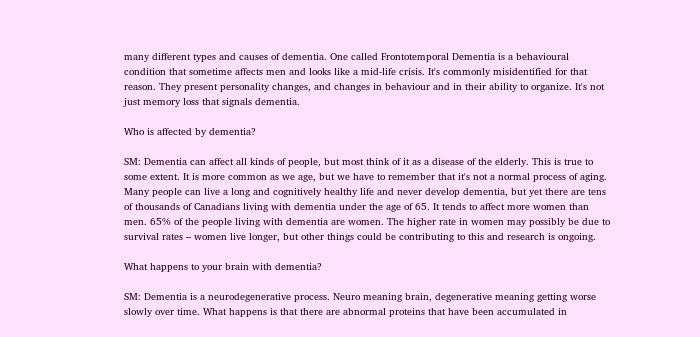many different types and causes of dementia. One called Frontotemporal Dementia is a behavioural condition that sometime affects men and looks like a mid-life crisis. It's commonly misidentified for that reason. They present personality changes, and changes in behaviour and in their ability to organize. It's not just memory loss that signals dementia.

Who is affected by dementia?

SM: Dementia can affect all kinds of people, but most think of it as a disease of the elderly. This is true to some extent. It is more common as we age, but we have to remember that it's not a normal process of aging. Many people can live a long and cognitively healthy life and never develop dementia, but yet there are tens of thousands of Canadians living with dementia under the age of 65. It tends to affect more women than men. 65% of the people living with dementia are women. The higher rate in women may possibly be due to survival rates – women live longer, but other things could be contributing to this and research is ongoing.

What happens to your brain with dementia?

SM: Dementia is a neurodegenerative process. Neuro meaning brain, degenerative meaning getting worse slowly over time. What happens is that there are abnormal proteins that have been accumulated in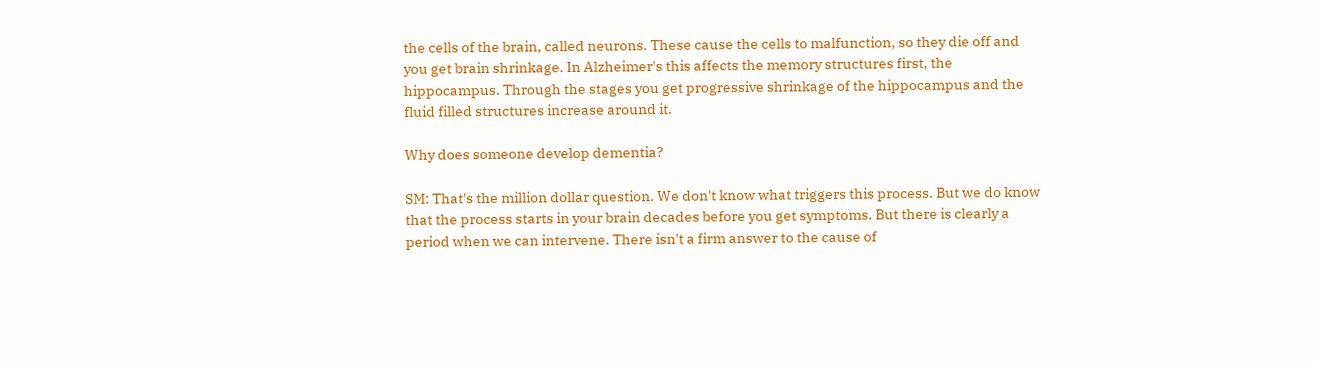the cells of the brain, called neurons. These cause the cells to malfunction, so they die off and you get brain shrinkage. In Alzheimer's this affects the memory structures first, the hippocampus. Through the stages you get progressive shrinkage of the hippocampus and the fluid filled structures increase around it.

Why does someone develop dementia?

SM: That's the million dollar question. We don't know what triggers this process. But we do know that the process starts in your brain decades before you get symptoms. But there is clearly a period when we can intervene. There isn't a firm answer to the cause of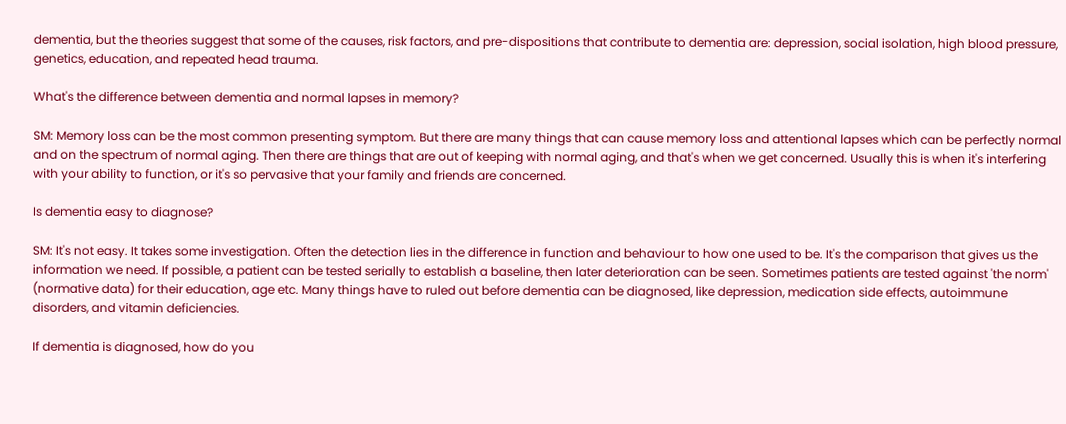dementia, but the theories suggest that some of the causes, risk factors, and pre-dispositions that contribute to dementia are: depression, social isolation, high blood pressure, genetics, education, and repeated head trauma.

What's the difference between dementia and normal lapses in memory?

SM: Memory loss can be the most common presenting symptom. But there are many things that can cause memory loss and attentional lapses which can be perfectly normal and on the spectrum of normal aging. Then there are things that are out of keeping with normal aging, and that's when we get concerned. Usually this is when it's interfering with your ability to function, or it's so pervasive that your family and friends are concerned.

Is dementia easy to diagnose?

SM: It's not easy. It takes some investigation. Often the detection lies in the difference in function and behaviour to how one used to be. It's the comparison that gives us the information we need. If possible, a patient can be tested serially to establish a baseline, then later deterioration can be seen. Sometimes patients are tested against 'the norm' (normative data) for their education, age etc. Many things have to ruled out before dementia can be diagnosed, like depression, medication side effects, autoimmune disorders, and vitamin deficiencies.

If dementia is diagnosed, how do you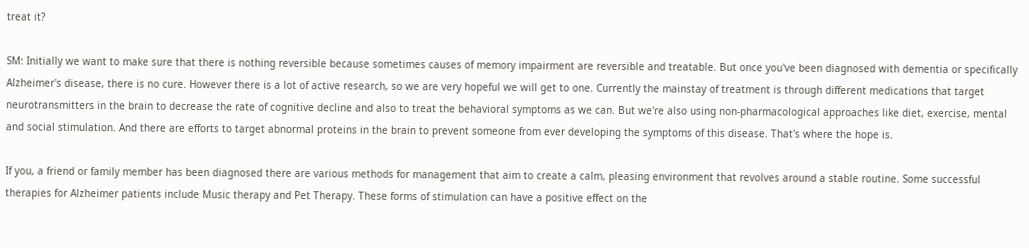treat it?

SM: Initially we want to make sure that there is nothing reversible because sometimes causes of memory impairment are reversible and treatable. But once you've been diagnosed with dementia or specifically Alzheimer's disease, there is no cure. However there is a lot of active research, so we are very hopeful we will get to one. Currently the mainstay of treatment is through different medications that target neurotransmitters in the brain to decrease the rate of cognitive decline and also to treat the behavioral symptoms as we can. But we're also using non-pharmacological approaches like diet, exercise, mental and social stimulation. And there are efforts to target abnormal proteins in the brain to prevent someone from ever developing the symptoms of this disease. That's where the hope is.

If you, a friend or family member has been diagnosed there are various methods for management that aim to create a calm, pleasing environment that revolves around a stable routine. Some successful therapies for Alzheimer patients include Music therapy and Pet Therapy. These forms of stimulation can have a positive effect on the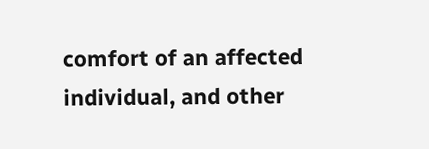comfort of an affected individual, and other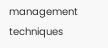management techniques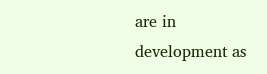are in development as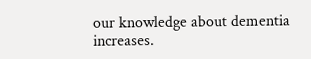our knowledge about dementia increases.